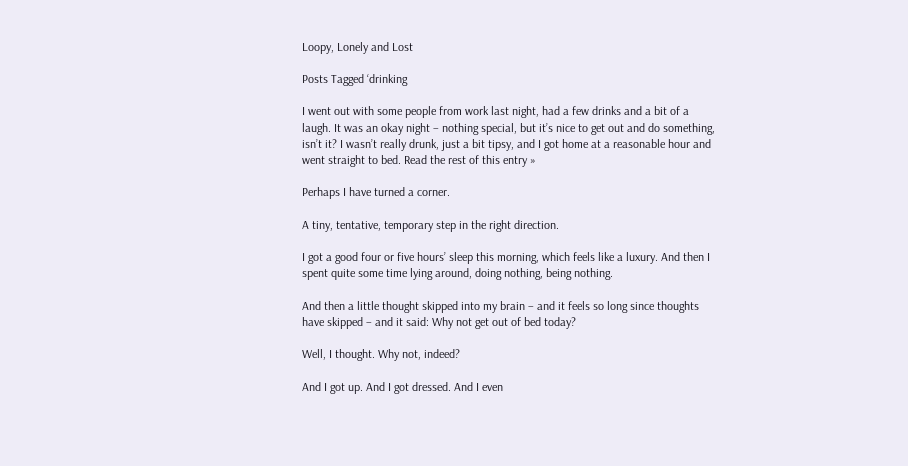Loopy, Lonely and Lost

Posts Tagged ‘drinking

I went out with some people from work last night, had a few drinks and a bit of a laugh. It was an okay night – nothing special, but it’s nice to get out and do something, isn’t it? I wasn’t really drunk, just a bit tipsy, and I got home at a reasonable hour and went straight to bed. Read the rest of this entry »

Perhaps I have turned a corner.

A tiny, tentative, temporary step in the right direction.

I got a good four or five hours’ sleep this morning, which feels like a luxury. And then I spent quite some time lying around, doing nothing, being nothing.

And then a little thought skipped into my brain – and it feels so long since thoughts have skipped – and it said: Why not get out of bed today?

Well, I thought. Why not, indeed?

And I got up. And I got dressed. And I even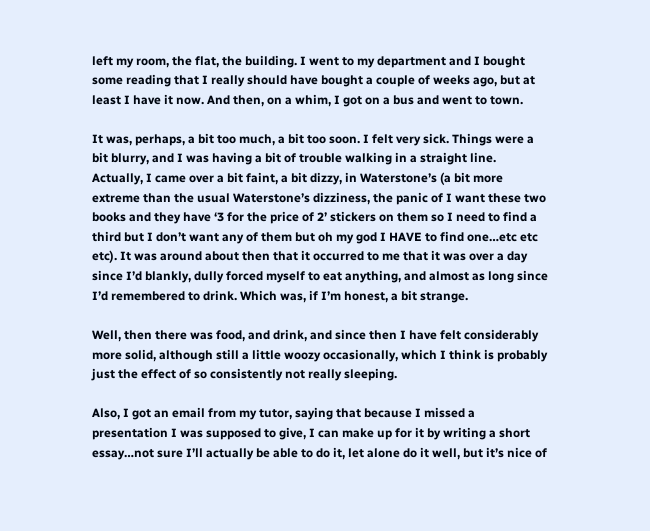left my room, the flat, the building. I went to my department and I bought some reading that I really should have bought a couple of weeks ago, but at least I have it now. And then, on a whim, I got on a bus and went to town.

It was, perhaps, a bit too much, a bit too soon. I felt very sick. Things were a bit blurry, and I was having a bit of trouble walking in a straight line. Actually, I came over a bit faint, a bit dizzy, in Waterstone’s (a bit more extreme than the usual Waterstone’s dizziness, the panic of I want these two books and they have ‘3 for the price of 2’ stickers on them so I need to find a third but I don’t want any of them but oh my god I HAVE to find one…etc etc etc). It was around about then that it occurred to me that it was over a day since I’d blankly, dully forced myself to eat anything, and almost as long since I’d remembered to drink. Which was, if I’m honest, a bit strange.

Well, then there was food, and drink, and since then I have felt considerably more solid, although still a little woozy occasionally, which I think is probably just the effect of so consistently not really sleeping.

Also, I got an email from my tutor, saying that because I missed a presentation I was supposed to give, I can make up for it by writing a short essay…not sure I’ll actually be able to do it, let alone do it well, but it’s nice of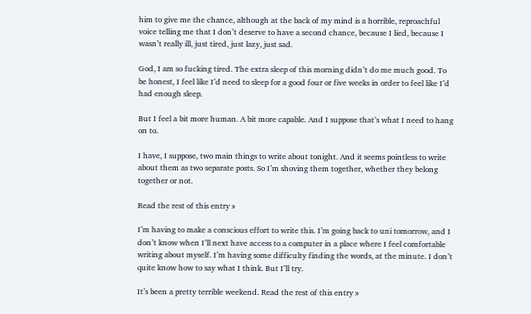him to give me the chance, although at the back of my mind is a horrible, reproachful voice telling me that I don’t deserve to have a second chance, because I lied, because I wasn’t really ill, just tired, just lazy, just sad.

God, I am so fucking tired. The extra sleep of this morning didn’t do me much good. To be honest, I feel like I’d need to sleep for a good four or five weeks in order to feel like I’d had enough sleep.

But I feel a bit more human. A bit more capable. And I suppose that’s what I need to hang on to.

I have, I suppose, two main things to write about tonight. And it seems pointless to write about them as two separate posts. So I’m shoving them together, whether they belong together or not.

Read the rest of this entry »

I’m having to make a conscious effort to write this. I’m going back to uni tomorrow, and I don’t know when I’ll next have access to a computer in a place where I feel comfortable writing about myself. I’m having some difficulty finding the words, at the minute. I don’t quite know how to say what I think. But I’ll try.

It’s been a pretty terrible weekend. Read the rest of this entry »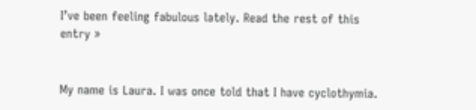I’ve been feeling fabulous lately. Read the rest of this entry »


My name is Laura. I was once told that I have cyclothymia.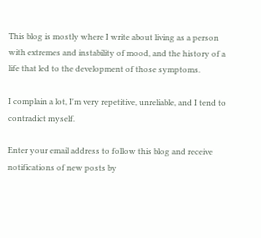This blog is mostly where I write about living as a person with extremes and instability of mood, and the history of a life that led to the development of those symptoms.

I complain a lot, I'm very repetitive, unreliable, and I tend to contradict myself.

Enter your email address to follow this blog and receive notifications of new posts by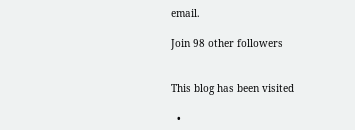email.

Join 98 other followers


This blog has been visited

  •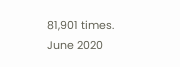81,901 times.
June 2020